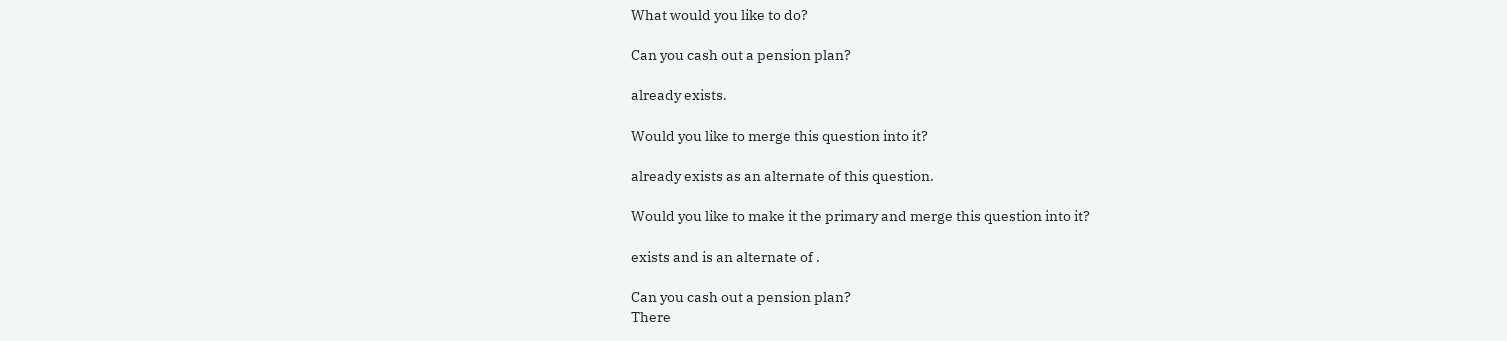What would you like to do?

Can you cash out a pension plan?

already exists.

Would you like to merge this question into it?

already exists as an alternate of this question.

Would you like to make it the primary and merge this question into it?

exists and is an alternate of .

Can you cash out a pension plan?
There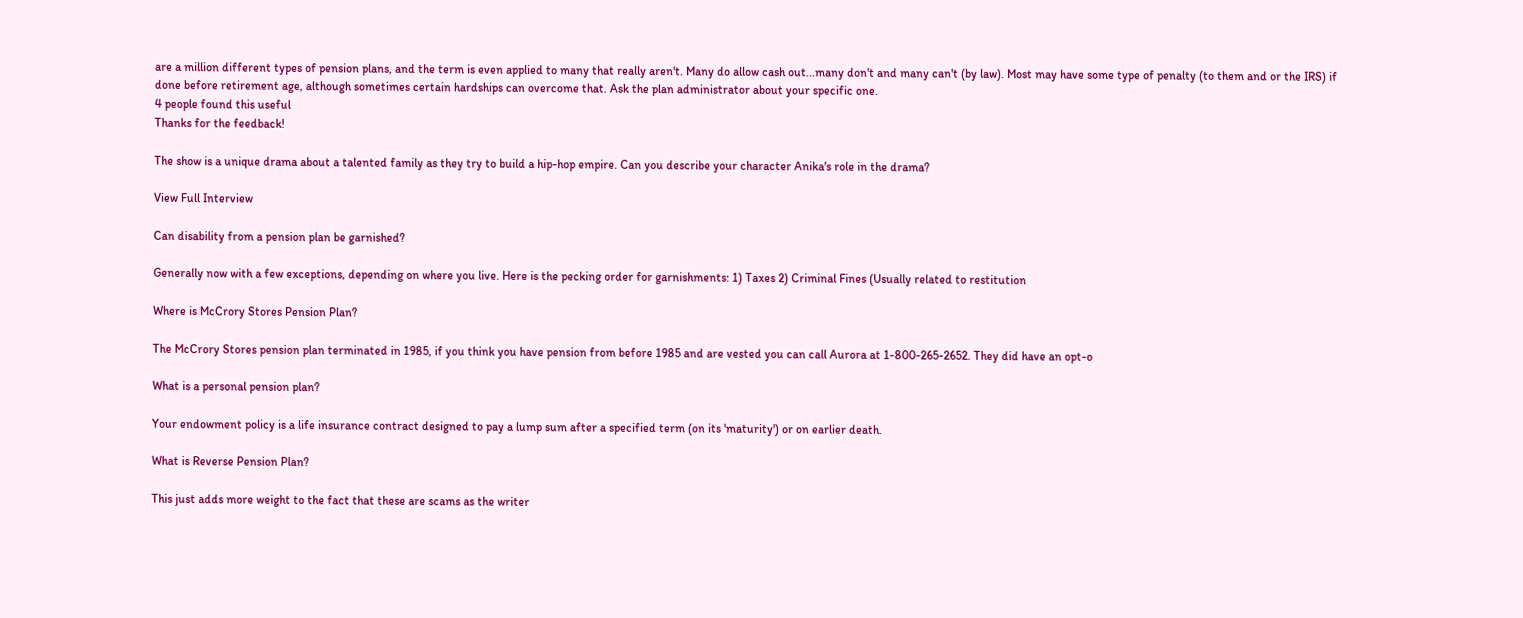are a million different types of pension plans, and the term is even applied to many that really aren't. Many do allow cash out...many don't and many can't (by law). Most may have some type of penalty (to them and or the IRS) if done before retirement age, although sometimes certain hardships can overcome that. Ask the plan administrator about your specific one.
4 people found this useful
Thanks for the feedback!

The show is a unique drama about a talented family as they try to build a hip-hop empire. Can you describe your character Anika's role in the drama?

View Full Interview

Can disability from a pension plan be garnished?

Generally now with a few exceptions, depending on where you live. Here is the pecking order for garnishments: 1) Taxes 2) Criminal Fines (Usually related to restitution

Where is McCrory Stores Pension Plan?

The McCrory Stores pension plan terminated in 1985, if you think you have pension from before 1985 and are vested you can call Aurora at 1-800-265-2652. They did have an opt-o

What is a personal pension plan?

Your endowment policy is a life insurance contract designed to pay a lump sum after a specified term (on its 'maturity') or on earlier death.

What is Reverse Pension Plan?

This just adds more weight to the fact that these are scams as the writer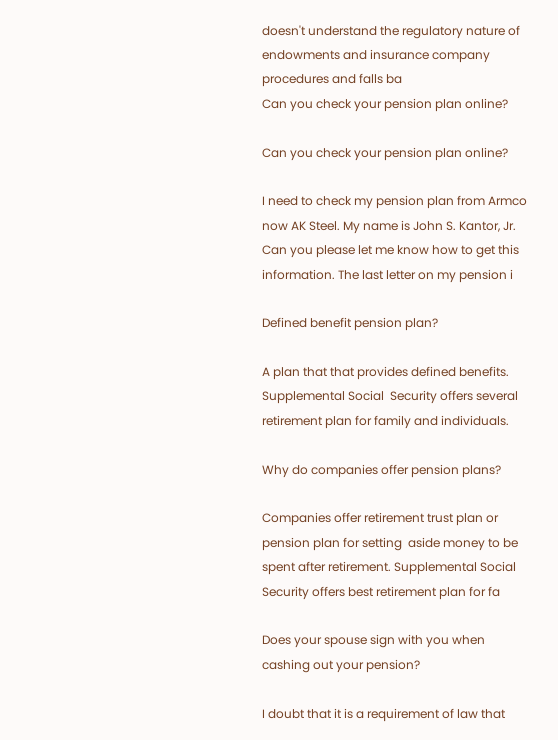doesn't understand the regulatory nature of endowments and insurance company procedures and falls ba
Can you check your pension plan online?

Can you check your pension plan online?

I need to check my pension plan from Armco now AK Steel. My name is John S. Kantor, Jr. Can you please let me know how to get this information. The last letter on my pension i

Defined benefit pension plan?

A plan that that provides defined benefits. Supplemental Social  Security offers several retirement plan for family and individuals.

Why do companies offer pension plans?

Companies offer retirement trust plan or pension plan for setting  aside money to be spent after retirement. Supplemental Social  Security offers best retirement plan for fa

Does your spouse sign with you when cashing out your pension?

I doubt that it is a requirement of law that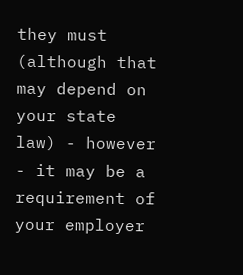they must (although that may depend on your state law) - however - it may be a requirement of your employer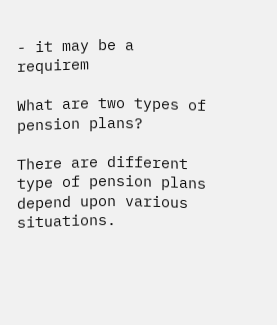- it may be a requirem

What are two types of pension plans?

There are different type of pension plans depend upon various  situations.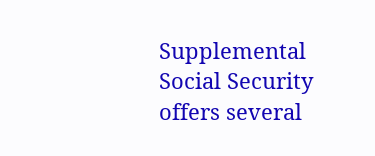Supplemental Social Security offers several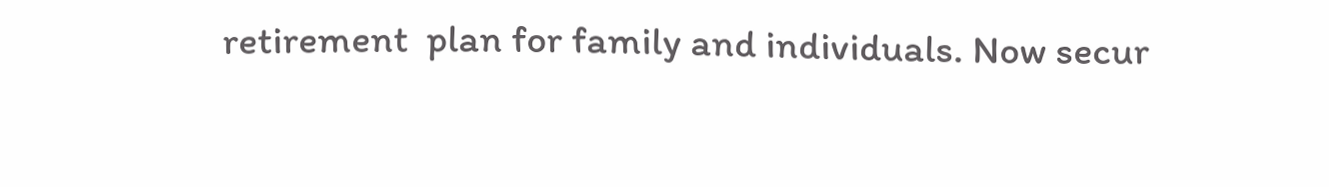retirement  plan for family and individuals. Now secur